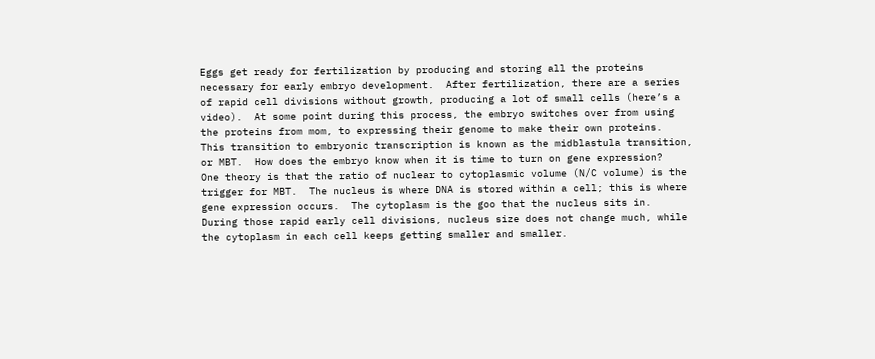Eggs get ready for fertilization by producing and storing all the proteins necessary for early embryo development.  After fertilization, there are a series of rapid cell divisions without growth, producing a lot of small cells (here’s a video).  At some point during this process, the embryo switches over from using the proteins from mom, to expressing their genome to make their own proteins.  This transition to embryonic transcription is known as the midblastula transition, or MBT.  How does the embryo know when it is time to turn on gene expression?
One theory is that the ratio of nuclear to cytoplasmic volume (N/C volume) is the trigger for MBT.  The nucleus is where DNA is stored within a cell; this is where gene expression occurs.  The cytoplasm is the goo that the nucleus sits in.  During those rapid early cell divisions, nucleus size does not change much, while the cytoplasm in each cell keeps getting smaller and smaller.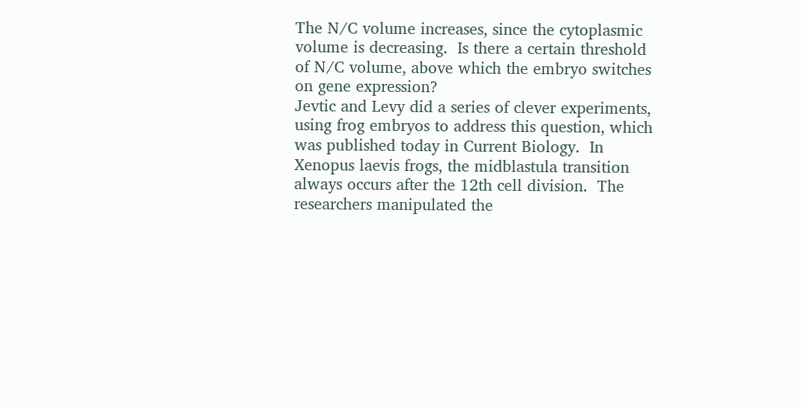The N/C volume increases, since the cytoplasmic volume is decreasing.  Is there a certain threshold of N/C volume, above which the embryo switches on gene expression?
Jevtic and Levy did a series of clever experiments, using frog embryos to address this question, which was published today in Current Biology.  In Xenopus laevis frogs, the midblastula transition always occurs after the 12th cell division.  The researchers manipulated the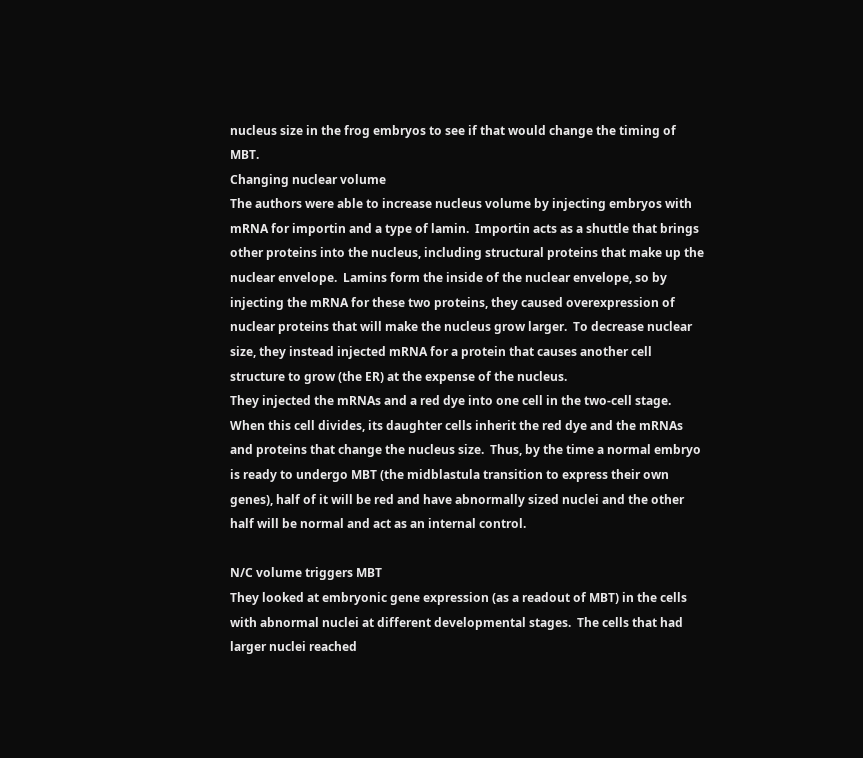nucleus size in the frog embryos to see if that would change the timing of MBT.
Changing nuclear volume
The authors were able to increase nucleus volume by injecting embryos with mRNA for importin and a type of lamin.  Importin acts as a shuttle that brings other proteins into the nucleus, including structural proteins that make up the nuclear envelope.  Lamins form the inside of the nuclear envelope, so by injecting the mRNA for these two proteins, they caused overexpression of nuclear proteins that will make the nucleus grow larger.  To decrease nuclear size, they instead injected mRNA for a protein that causes another cell structure to grow (the ER) at the expense of the nucleus.
They injected the mRNAs and a red dye into one cell in the two-cell stage.  When this cell divides, its daughter cells inherit the red dye and the mRNAs and proteins that change the nucleus size.  Thus, by the time a normal embryo is ready to undergo MBT (the midblastula transition to express their own genes), half of it will be red and have abnormally sized nuclei and the other half will be normal and act as an internal control.

N/C volume triggers MBT
They looked at embryonic gene expression (as a readout of MBT) in the cells with abnormal nuclei at different developmental stages.  The cells that had larger nuclei reached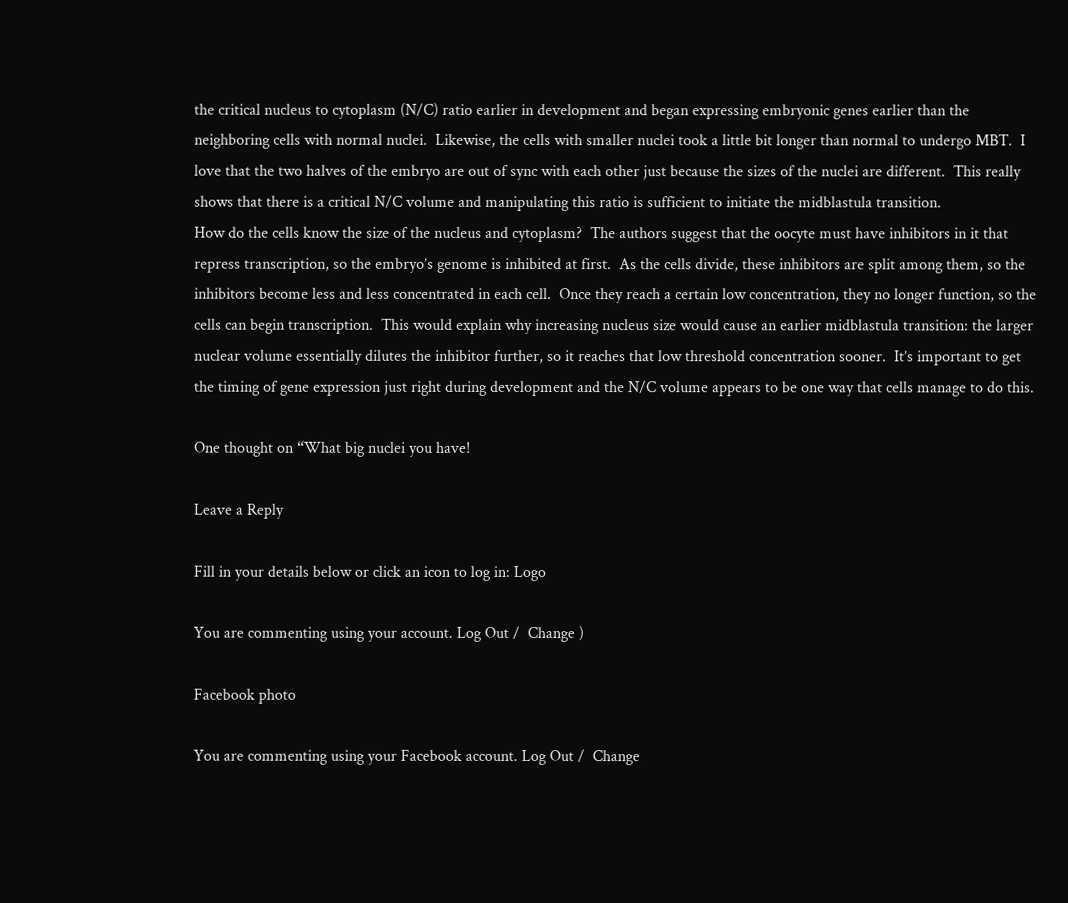the critical nucleus to cytoplasm (N/C) ratio earlier in development and began expressing embryonic genes earlier than the neighboring cells with normal nuclei.  Likewise, the cells with smaller nuclei took a little bit longer than normal to undergo MBT.  I love that the two halves of the embryo are out of sync with each other just because the sizes of the nuclei are different.  This really shows that there is a critical N/C volume and manipulating this ratio is sufficient to initiate the midblastula transition.
How do the cells know the size of the nucleus and cytoplasm?  The authors suggest that the oocyte must have inhibitors in it that repress transcription, so the embryo’s genome is inhibited at first.  As the cells divide, these inhibitors are split among them, so the inhibitors become less and less concentrated in each cell.  Once they reach a certain low concentration, they no longer function, so the cells can begin transcription.  This would explain why increasing nucleus size would cause an earlier midblastula transition: the larger nuclear volume essentially dilutes the inhibitor further, so it reaches that low threshold concentration sooner.  It’s important to get the timing of gene expression just right during development and the N/C volume appears to be one way that cells manage to do this.

One thought on “What big nuclei you have!

Leave a Reply

Fill in your details below or click an icon to log in: Logo

You are commenting using your account. Log Out /  Change )

Facebook photo

You are commenting using your Facebook account. Log Out /  Change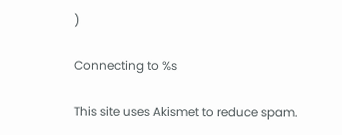)

Connecting to %s

This site uses Akismet to reduce spam.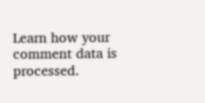Learn how your comment data is processed.